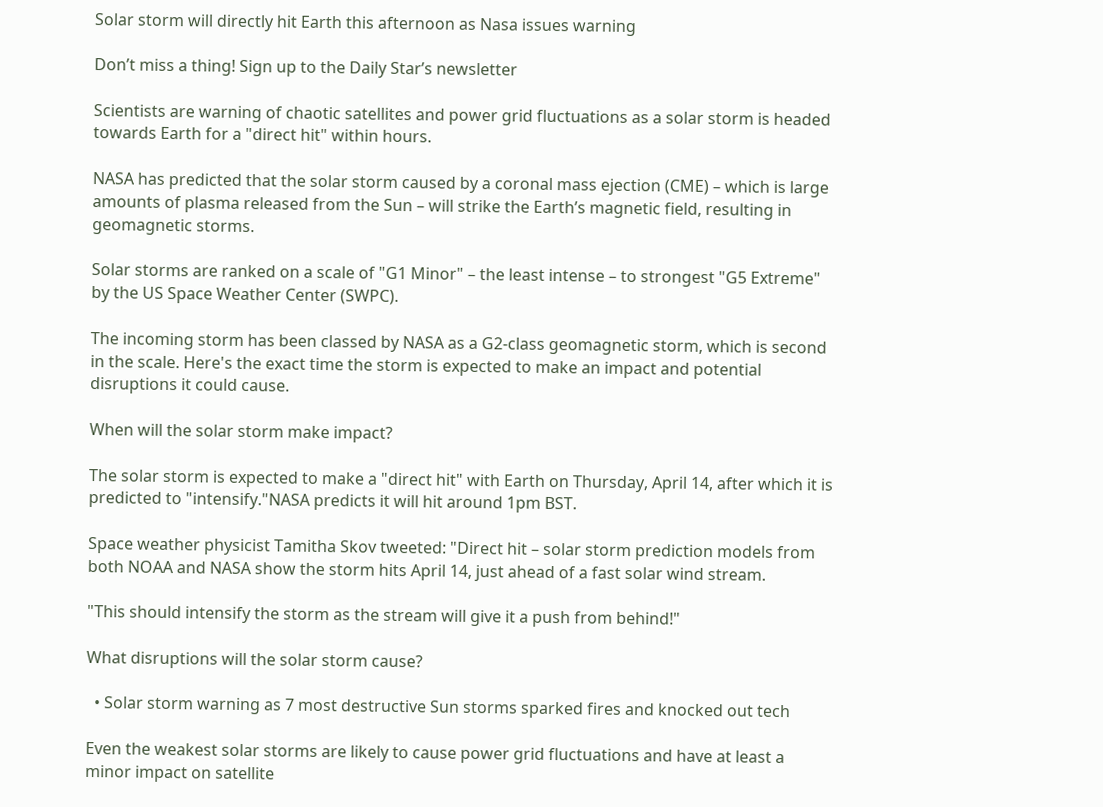Solar storm will directly hit Earth this afternoon as Nasa issues warning

Don’t miss a thing! Sign up to the Daily Star’s newsletter

Scientists are warning of chaotic satellites and power grid fluctuations as a solar storm is headed towards Earth for a "direct hit" within hours.

NASA has predicted that the solar storm caused by a coronal mass ejection (CME) – which is large amounts of plasma released from the Sun – will strike the Earth’s magnetic field, resulting in geomagnetic storms.

Solar storms are ranked on a scale of "G1 Minor" – the least intense – to strongest "G5 Extreme" by the US Space Weather Center (SWPC).

The incoming storm has been classed by NASA as a G2-class geomagnetic storm, which is second in the scale. Here's the exact time the storm is expected to make an impact and potential disruptions it could cause.

When will the solar storm make impact?

The solar storm is expected to make a "direct hit" with Earth on Thursday, April 14, after which it is predicted to "intensify."NASA predicts it will hit around 1pm BST.

Space weather physicist Tamitha Skov tweeted: "Direct hit – solar storm prediction models from both NOAA and NASA show the storm hits April 14, just ahead of a fast solar wind stream.

"This should intensify the storm as the stream will give it a push from behind!"

What disruptions will the solar storm cause?

  • Solar storm warning as 7 most destructive Sun storms sparked fires and knocked out tech

Even the weakest solar storms are likely to cause power grid fluctuations and have at least a minor impact on satellite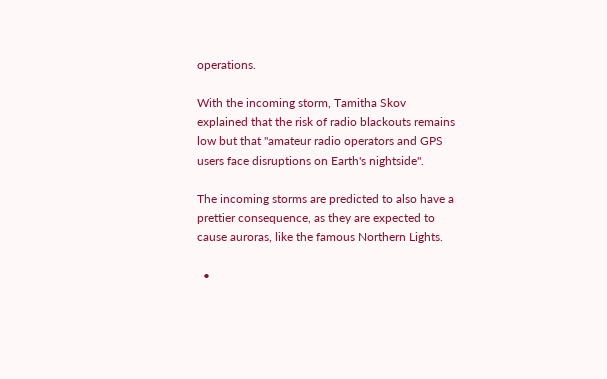operations.

With the incoming storm, Tamitha Skov explained that the risk of radio blackouts remains low but that "amateur radio operators and GPS users face disruptions on Earth's nightside".

The incoming storms are predicted to also have a prettier consequence, as they are expected to cause auroras, like the famous Northern Lights.

  •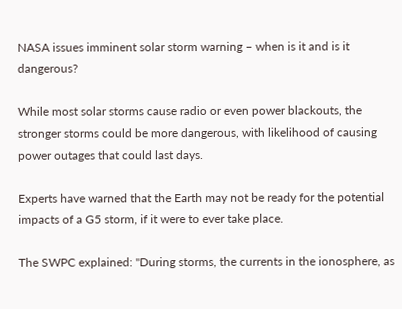NASA issues imminent solar storm warning – when is it and is it dangerous?

While most solar storms cause radio or even power blackouts, the stronger storms could be more dangerous, with likelihood of causing power outages that could last days.

Experts have warned that the Earth may not be ready for the potential impacts of a G5 storm, if it were to ever take place.

The SWPC explained: "During storms, the currents in the ionosphere, as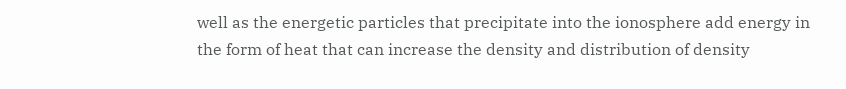well as the energetic particles that precipitate into the ionosphere add energy in the form of heat that can increase the density and distribution of density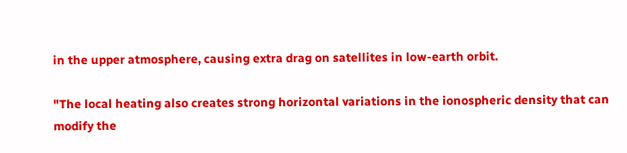in the upper atmosphere, causing extra drag on satellites in low-earth orbit.

"The local heating also creates strong horizontal variations in the ionospheric density that can modify the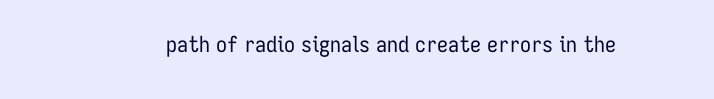path of radio signals and create errors in the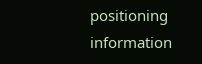positioning information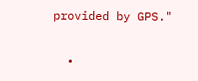provided by GPS."

  •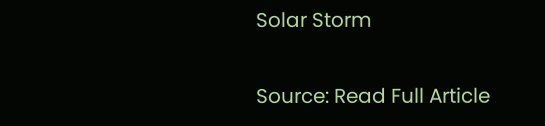Solar Storm

Source: Read Full Article